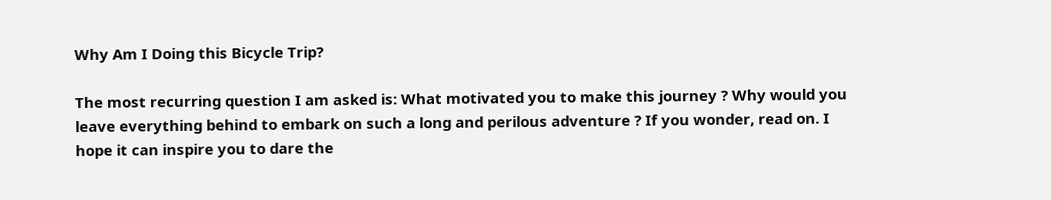Why Am I Doing this Bicycle Trip?

The most recurring question I am asked is: What motivated you to make this journey ? Why would you leave everything behind to embark on such a long and perilous adventure ? If you wonder, read on. I hope it can inspire you to dare the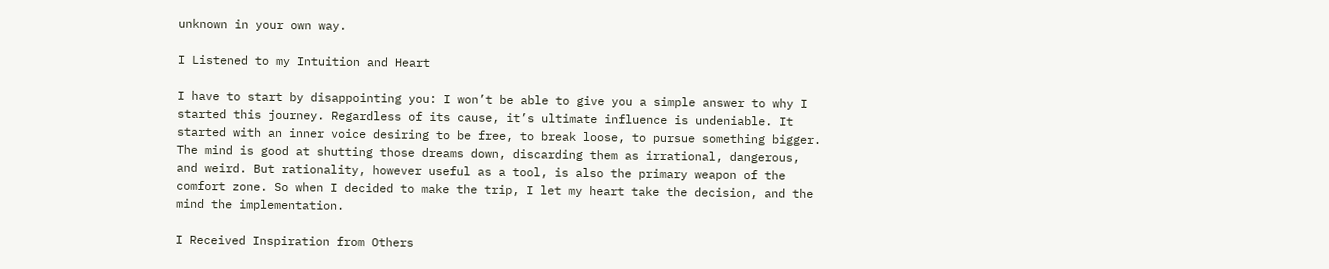unknown in your own way.

I Listened to my Intuition and Heart

I have to start by disappointing you: I won’t be able to give you a simple answer to why I started this journey. Regardless of its cause, it’s ultimate influence is undeniable. It started with an inner voice desiring to be free, to break loose, to pursue something bigger. The mind is good at shutting those dreams down, discarding them as irrational, dangerous, and weird. But rationality, however useful as a tool, is also the primary weapon of the comfort zone. So when I decided to make the trip, I let my heart take the decision, and the mind the implementation.

I Received Inspiration from Others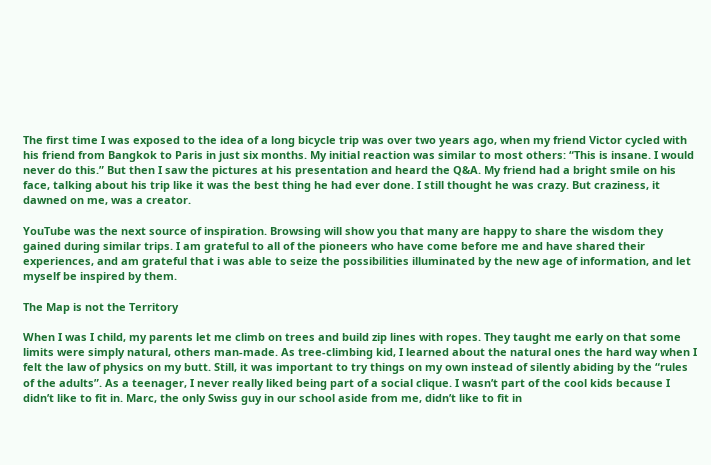The first time I was exposed to the idea of a long bicycle trip was over two years ago, when my friend Victor cycled with his friend from Bangkok to Paris in just six months. My initial reaction was similar to most others: “This is insane. I would never do this.” But then I saw the pictures at his presentation and heard the Q&A. My friend had a bright smile on his face, talking about his trip like it was the best thing he had ever done. I still thought he was crazy. But craziness, it dawned on me, was a creator.

YouTube was the next source of inspiration. Browsing will show you that many are happy to share the wisdom they gained during similar trips. I am grateful to all of the pioneers who have come before me and have shared their experiences, and am grateful that i was able to seize the possibilities illuminated by the new age of information, and let myself be inspired by them.

The Map is not the Territory

When I was I child, my parents let me climb on trees and build zip lines with ropes. They taught me early on that some limits were simply natural, others man-made. As tree-climbing kid, I learned about the natural ones the hard way when I felt the law of physics on my butt. Still, it was important to try things on my own instead of silently abiding by the “rules of the adults”. As a teenager, I never really liked being part of a social clique. I wasn’t part of the cool kids because I didn’t like to fit in. Marc, the only Swiss guy in our school aside from me, didn’t like to fit in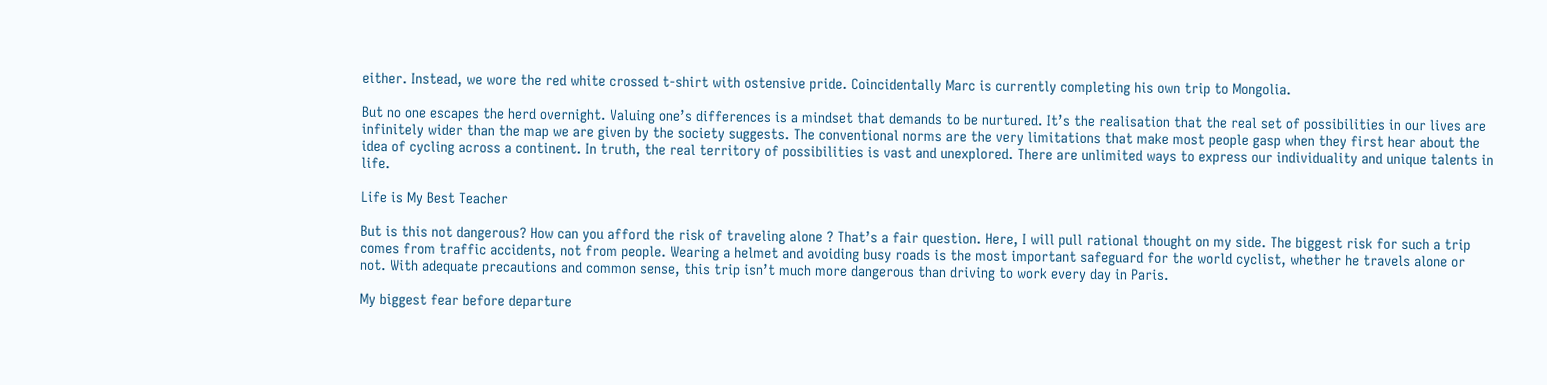either. Instead, we wore the red white crossed t-shirt with ostensive pride. Coincidentally Marc is currently completing his own trip to Mongolia.

But no one escapes the herd overnight. Valuing one’s differences is a mindset that demands to be nurtured. It’s the realisation that the real set of possibilities in our lives are infinitely wider than the map we are given by the society suggests. The conventional norms are the very limitations that make most people gasp when they first hear about the idea of cycling across a continent. In truth, the real territory of possibilities is vast and unexplored. There are unlimited ways to express our individuality and unique talents in life.

Life is My Best Teacher

But is this not dangerous? How can you afford the risk of traveling alone ? That’s a fair question. Here, I will pull rational thought on my side. The biggest risk for such a trip comes from traffic accidents, not from people. Wearing a helmet and avoiding busy roads is the most important safeguard for the world cyclist, whether he travels alone or not. With adequate precautions and common sense, this trip isn’t much more dangerous than driving to work every day in Paris.

My biggest fear before departure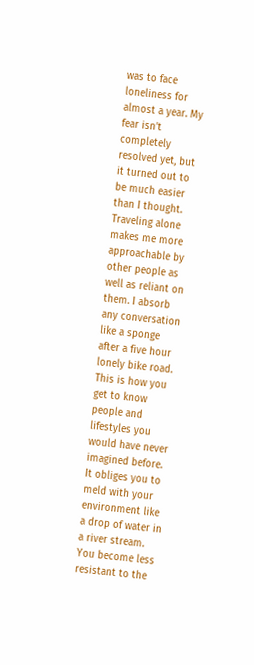was to face loneliness for almost a year. My fear isn’t completely resolved yet, but it turned out to be much easier than I thought. Traveling alone makes me more approachable by other people as well as reliant on them. I absorb any conversation like a sponge after a five hour lonely bike road. This is how you get to know people and lifestyles you would have never imagined before. It obliges you to meld with your environment like a drop of water in a river stream. You become less resistant to the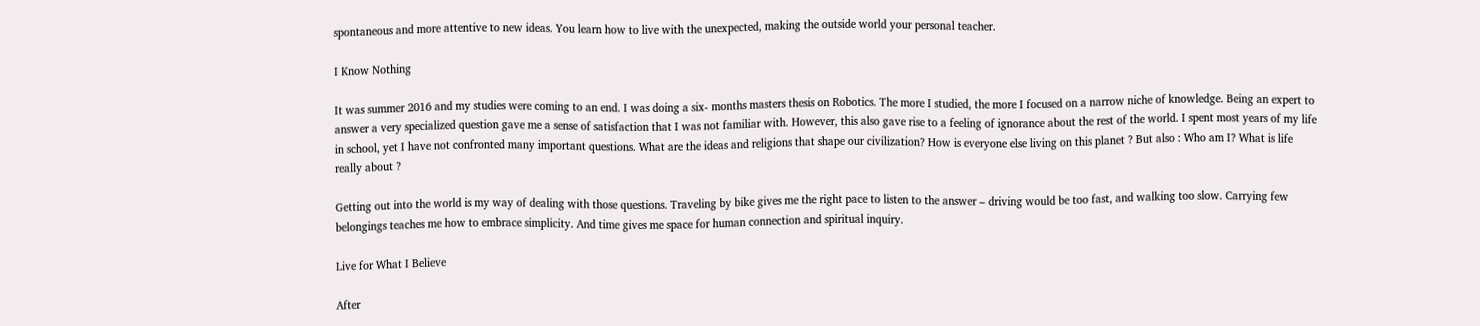spontaneous and more attentive to new ideas. You learn how to live with the unexpected, making the outside world your personal teacher.

I Know Nothing

It was summer 2016 and my studies were coming to an end. I was doing a six- months masters thesis on Robotics. The more I studied, the more I focused on a narrow niche of knowledge. Being an expert to answer a very specialized question gave me a sense of satisfaction that I was not familiar with. However, this also gave rise to a feeling of ignorance about the rest of the world. I spent most years of my life in school, yet I have not confronted many important questions. What are the ideas and religions that shape our civilization? How is everyone else living on this planet ? But also : Who am I? What is life really about ?

Getting out into the world is my way of dealing with those questions. Traveling by bike gives me the right pace to listen to the answer – driving would be too fast, and walking too slow. Carrying few belongings teaches me how to embrace simplicity. And time gives me space for human connection and spiritual inquiry.

Live for What I Believe

After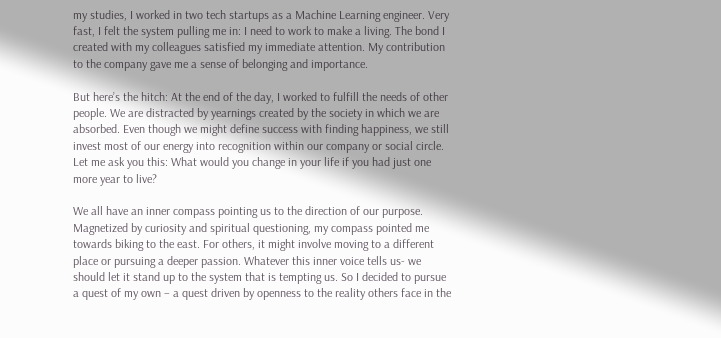my studies, I worked in two tech startups as a Machine Learning engineer. Very fast, I felt the system pulling me in: I need to work to make a living. The bond I created with my colleagues satisfied my immediate attention. My contribution to the company gave me a sense of belonging and importance.

But here’s the hitch: At the end of the day, I worked to fulfill the needs of other people. We are distracted by yearnings created by the society in which we are absorbed. Even though we might define success with finding happiness, we still invest most of our energy into recognition within our company or social circle. Let me ask you this: What would you change in your life if you had just one more year to live?

We all have an inner compass pointing us to the direction of our purpose. Magnetized by curiosity and spiritual questioning, my compass pointed me towards biking to the east. For others, it might involve moving to a different place or pursuing a deeper passion. Whatever this inner voice tells us- we should let it stand up to the system that is tempting us. So I decided to pursue a quest of my own – a quest driven by openness to the reality others face in the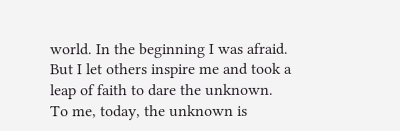world. In the beginning I was afraid. But I let others inspire me and took a leap of faith to dare the unknown. To me, today, the unknown is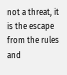not a threat, it is the escape from the rules and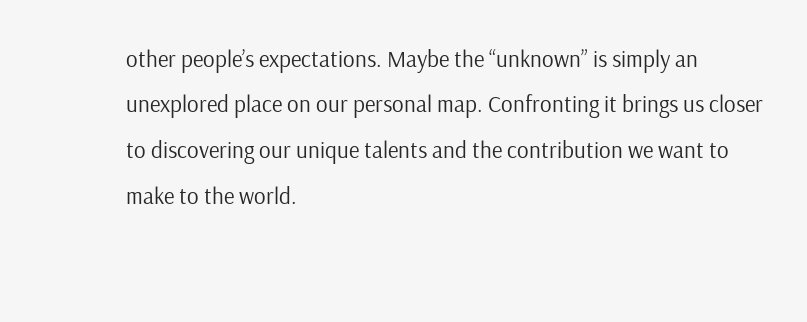other people’s expectations. Maybe the “unknown” is simply an unexplored place on our personal map. Confronting it brings us closer to discovering our unique talents and the contribution we want to make to the world.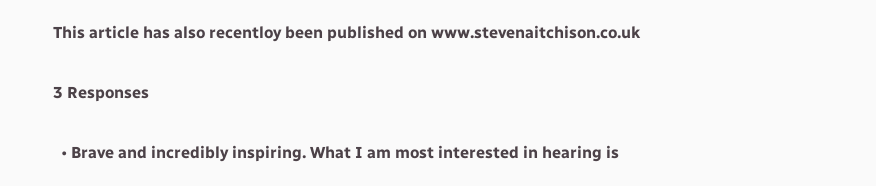This article has also recentloy been published on www.stevenaitchison.co.uk

3 Responses

  • Brave and incredibly inspiring. What I am most interested in hearing is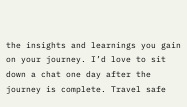the insights and learnings you gain on your journey. I’d love to sit down a chat one day after the journey is complete. Travel safe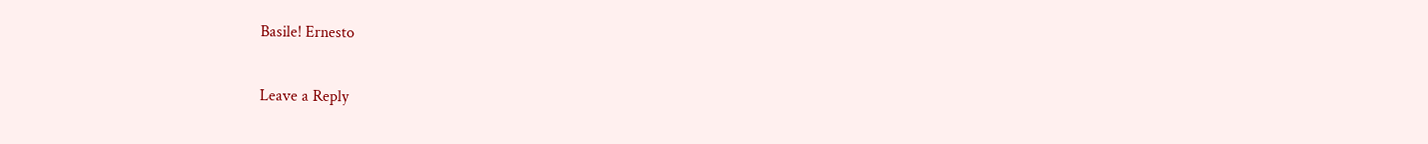Basile! Ernesto

Leave a Reply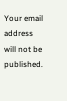Your email address will not be published.